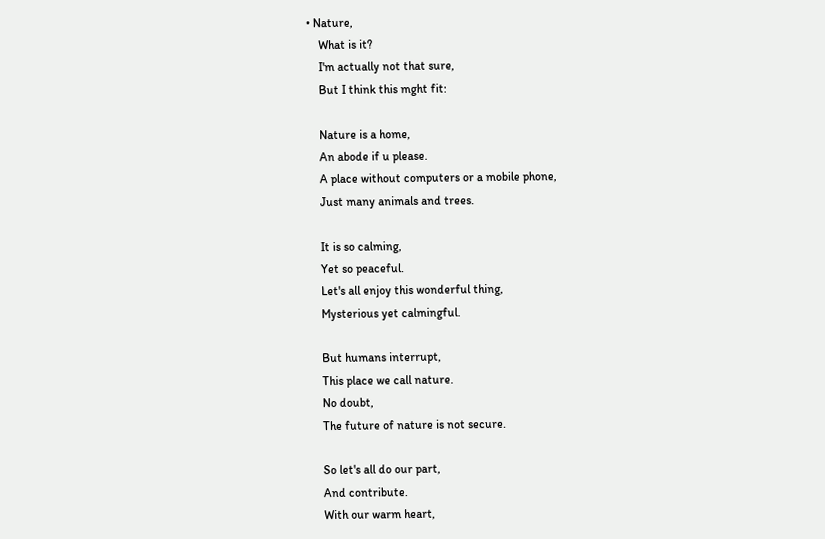• Nature,
    What is it?
    I'm actually not that sure,
    But I think this mght fit:

    Nature is a home,
    An abode if u please.
    A place without computers or a mobile phone,
    Just many animals and trees.

    It is so calming,
    Yet so peaceful.
    Let's all enjoy this wonderful thing,
    Mysterious yet calmingful.

    But humans interrupt,
    This place we call nature.
    No doubt,
    The future of nature is not secure.

    So let's all do our part,
    And contribute.
    With our warm heart,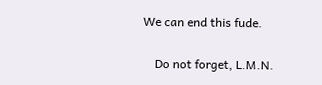We can end this fude.

    Do not forget, L.M.N.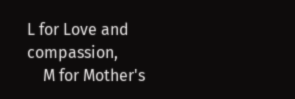L for Love and compassion,
    M for Mother's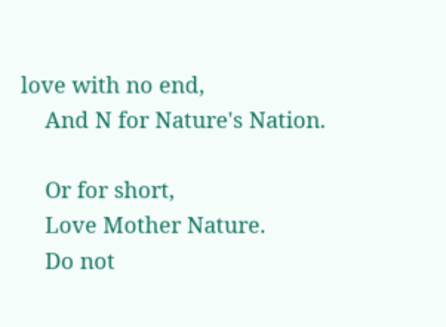love with no end,
    And N for Nature's Nation.

    Or for short,
    Love Mother Nature.
    Do not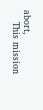abort,
    This mission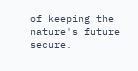of keeping the nature's future secure.